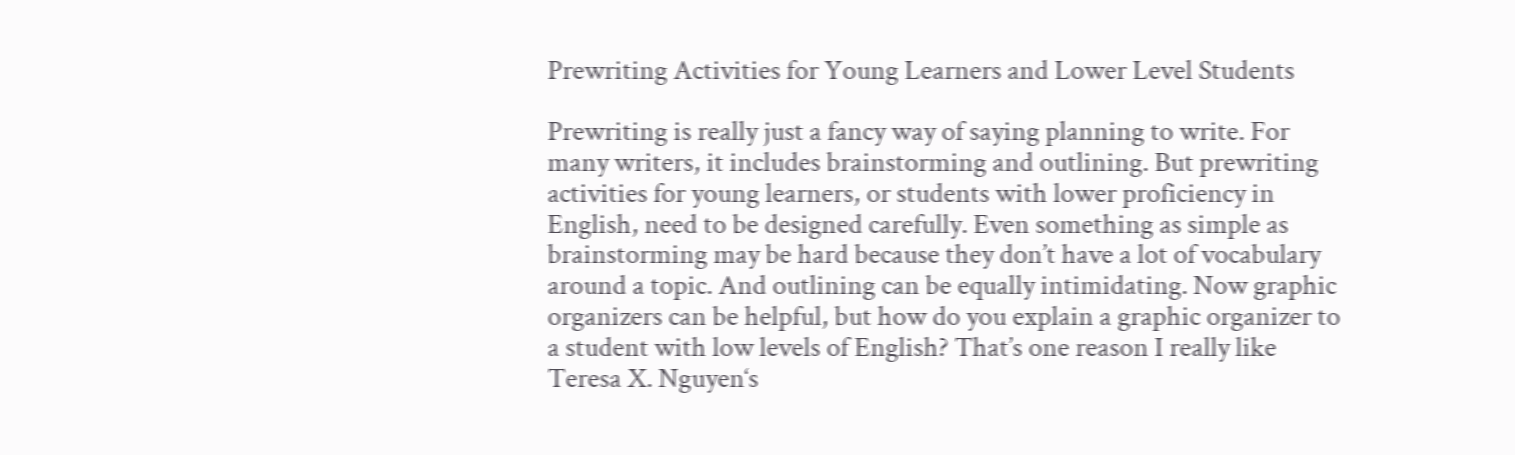Prewriting Activities for Young Learners and Lower Level Students

Prewriting is really just a fancy way of saying planning to write. For many writers, it includes brainstorming and outlining. But prewriting activities for young learners, or students with lower proficiency in English, need to be designed carefully. Even something as simple as brainstorming may be hard because they don’t have a lot of vocabulary around a topic. And outlining can be equally intimidating. Now graphic organizers can be helpful, but how do you explain a graphic organizer to a student with low levels of English? That’s one reason I really like Teresa X. Nguyen‘s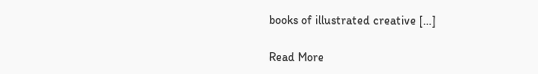books of illustrated creative […]

Read More